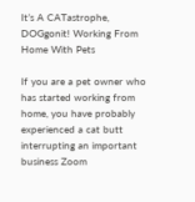It’s A CATastrophe, DOGgonit! Working From Home With Pets

If you are a pet owner who has started working from home, you have probably experienced a cat butt interrupting an important business Zoom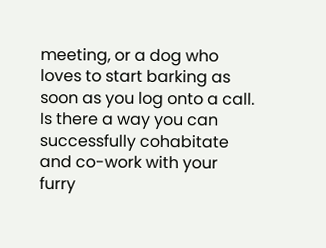meeting, or a dog who loves to start barking as soon as you log onto a call. Is there a way you can successfully cohabitate and co-work with your furry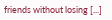friends without losing [...]